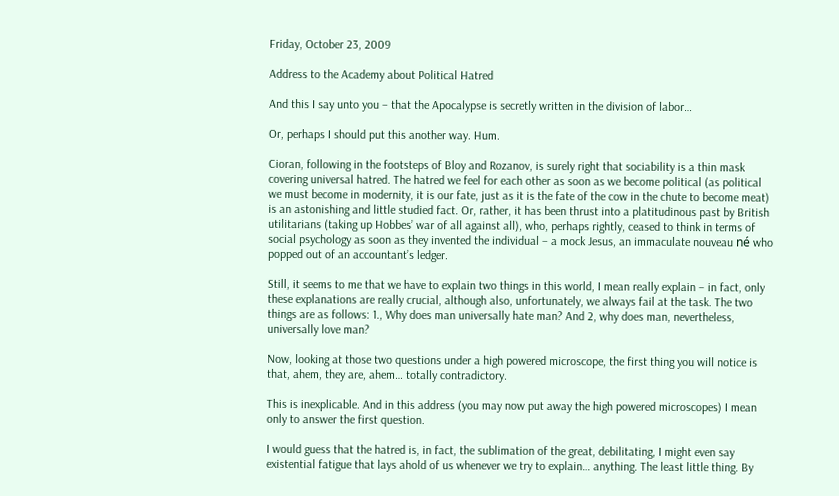Friday, October 23, 2009

Address to the Academy about Political Hatred

And this I say unto you – that the Apocalypse is secretly written in the division of labor…

Or, perhaps I should put this another way. Hum.

Cioran, following in the footsteps of Bloy and Rozanov, is surely right that sociability is a thin mask covering universal hatred. The hatred we feel for each other as soon as we become political (as political we must become in modernity, it is our fate, just as it is the fate of the cow in the chute to become meat) is an astonishing and little studied fact. Or, rather, it has been thrust into a platitudinous past by British utilitarians (taking up Hobbes’ war of all against all), who, perhaps rightly, ceased to think in terms of social psychology as soon as they invented the individual – a mock Jesus, an immaculate nouveau né who popped out of an accountant’s ledger.

Still, it seems to me that we have to explain two things in this world, I mean really explain – in fact, only these explanations are really crucial, although also, unfortunately, we always fail at the task. The two things are as follows: 1., Why does man universally hate man? And 2, why does man, nevertheless, universally love man?

Now, looking at those two questions under a high powered microscope, the first thing you will notice is that, ahem, they are, ahem… totally contradictory.

This is inexplicable. And in this address (you may now put away the high powered microscopes) I mean only to answer the first question.

I would guess that the hatred is, in fact, the sublimation of the great, debilitating, I might even say existential fatigue that lays ahold of us whenever we try to explain… anything. The least little thing. By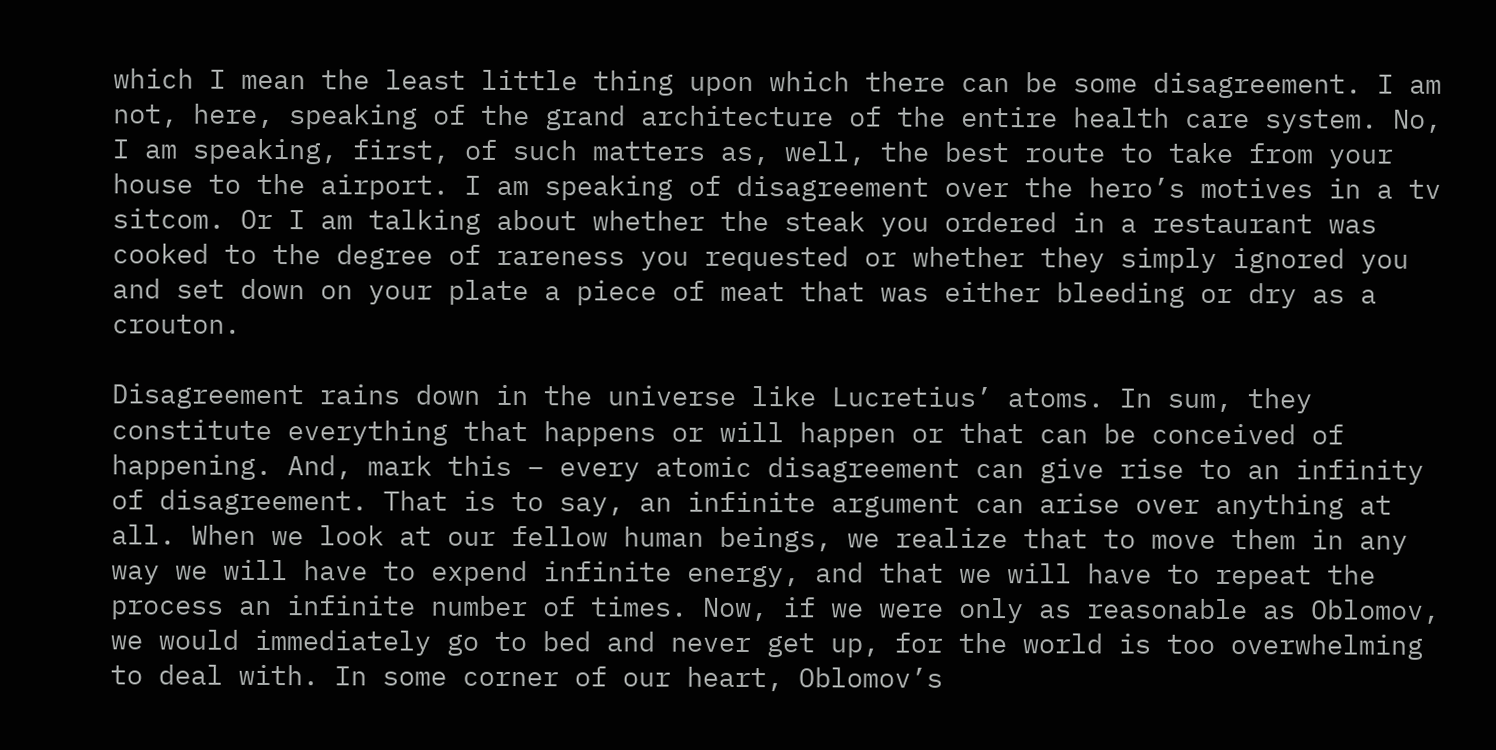which I mean the least little thing upon which there can be some disagreement. I am not, here, speaking of the grand architecture of the entire health care system. No, I am speaking, first, of such matters as, well, the best route to take from your house to the airport. I am speaking of disagreement over the hero’s motives in a tv sitcom. Or I am talking about whether the steak you ordered in a restaurant was cooked to the degree of rareness you requested or whether they simply ignored you and set down on your plate a piece of meat that was either bleeding or dry as a crouton.

Disagreement rains down in the universe like Lucretius’ atoms. In sum, they constitute everything that happens or will happen or that can be conceived of happening. And, mark this – every atomic disagreement can give rise to an infinity of disagreement. That is to say, an infinite argument can arise over anything at all. When we look at our fellow human beings, we realize that to move them in any way we will have to expend infinite energy, and that we will have to repeat the process an infinite number of times. Now, if we were only as reasonable as Oblomov, we would immediately go to bed and never get up, for the world is too overwhelming to deal with. In some corner of our heart, Oblomov’s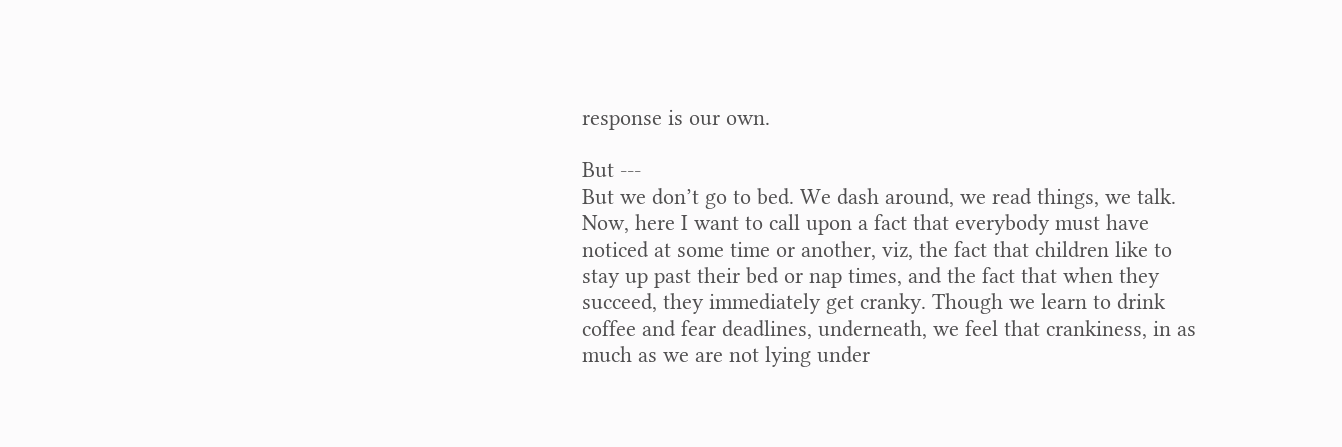response is our own.

But ---
But we don’t go to bed. We dash around, we read things, we talk.
Now, here I want to call upon a fact that everybody must have noticed at some time or another, viz, the fact that children like to stay up past their bed or nap times, and the fact that when they succeed, they immediately get cranky. Though we learn to drink coffee and fear deadlines, underneath, we feel that crankiness, in as much as we are not lying under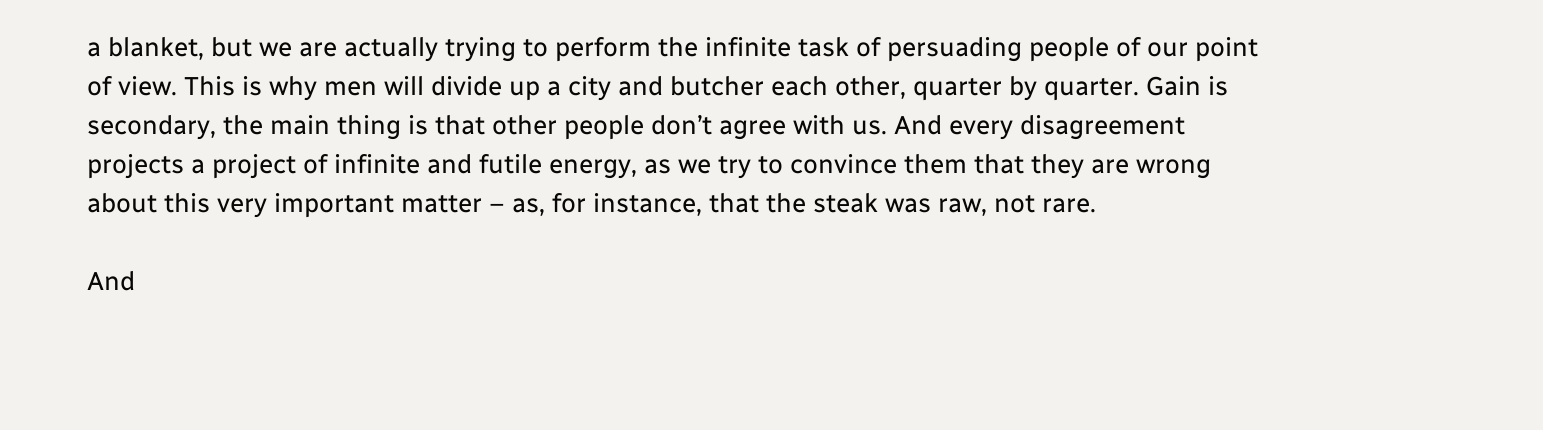a blanket, but we are actually trying to perform the infinite task of persuading people of our point of view. This is why men will divide up a city and butcher each other, quarter by quarter. Gain is secondary, the main thing is that other people don’t agree with us. And every disagreement projects a project of infinite and futile energy, as we try to convince them that they are wrong about this very important matter – as, for instance, that the steak was raw, not rare.

And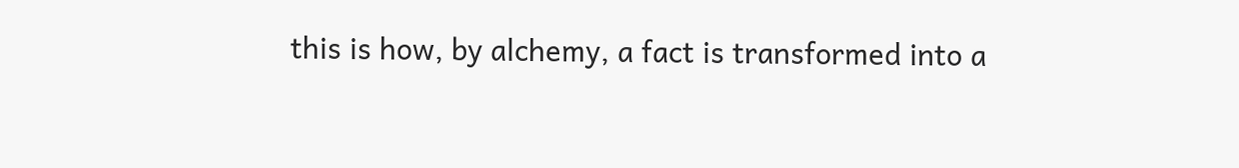this is how, by alchemy, a fact is transformed into a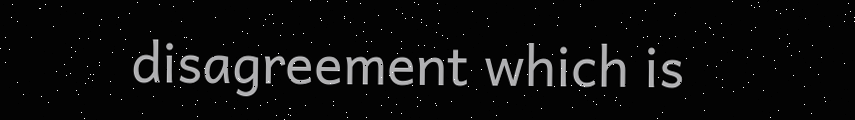disagreement which is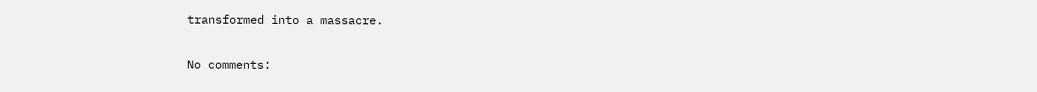transformed into a massacre.

No comments: